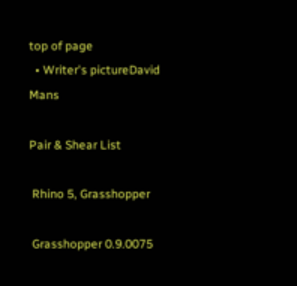top of page
  • Writer's pictureDavid Mans

Pair & Shear List

 Rhino 5, Grasshopper

 Grasshopper 0.9.0075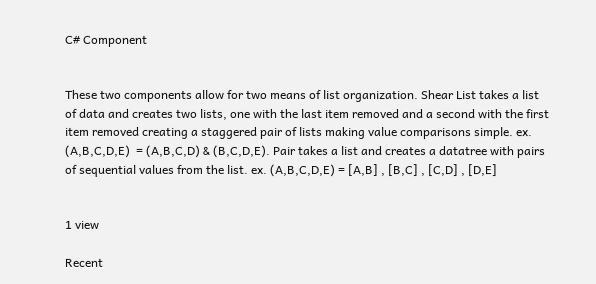C# Component


These two components allow for two means of list organization. Shear List takes a list of data and creates two lists, one with the last item removed and a second with the first item removed creating a staggered pair of lists making value comparisons simple. ex. (A,B,C,D,E)  = (A,B,C,D) & (B,C,D,E). Pair takes a list and creates a datatree with pairs of sequential values from the list. ex. (A,B,C,D,E) = [A,B] , [B,C] , [C,D] , [D,E]


1 view

Recent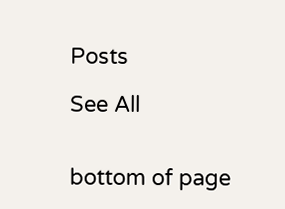Posts

See All


bottom of page